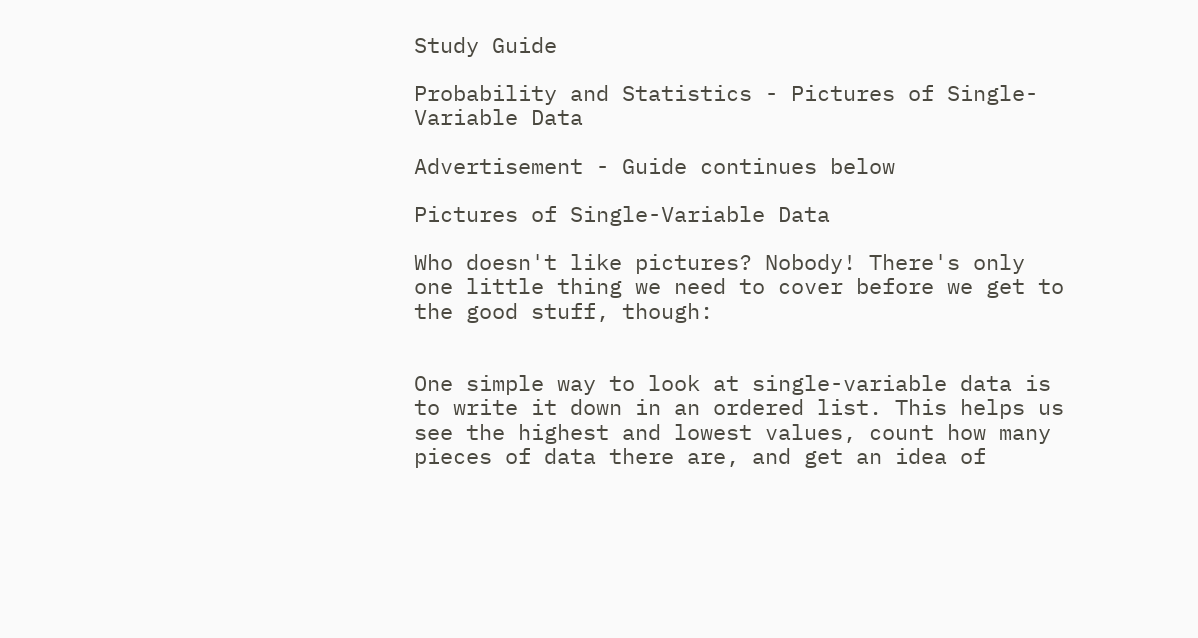Study Guide

Probability and Statistics - Pictures of Single-Variable Data

Advertisement - Guide continues below

Pictures of Single-Variable Data

Who doesn't like pictures? Nobody! There's only one little thing we need to cover before we get to the good stuff, though:


One simple way to look at single-variable data is to write it down in an ordered list. This helps us see the highest and lowest values, count how many pieces of data there are, and get an idea of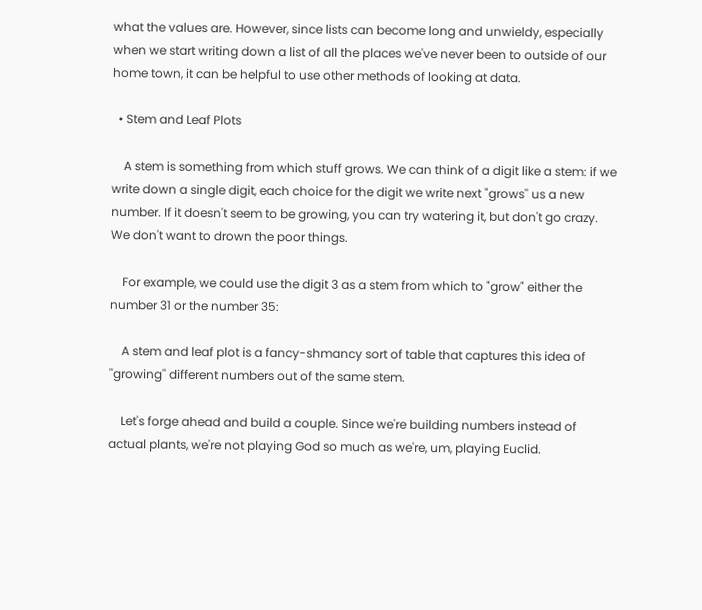what the values are. However, since lists can become long and unwieldy, especially when we start writing down a list of all the places we've never been to outside of our home town, it can be helpful to use other methods of looking at data.

  • Stem and Leaf Plots

    A stem is something from which stuff grows. We can think of a digit like a stem: if we write down a single digit, each choice for the digit we write next "grows'' us a new number. If it doesn't seem to be growing, you can try watering it, but don't go crazy. We don't want to drown the poor things.

    For example, we could use the digit 3 as a stem from which to "grow" either the number 31 or the number 35:

    A stem and leaf plot is a fancy-shmancy sort of table that captures this idea of ''growing'' different numbers out of the same stem.

    Let's forge ahead and build a couple. Since we're building numbers instead of actual plants, we're not playing God so much as we're, um, playing Euclid.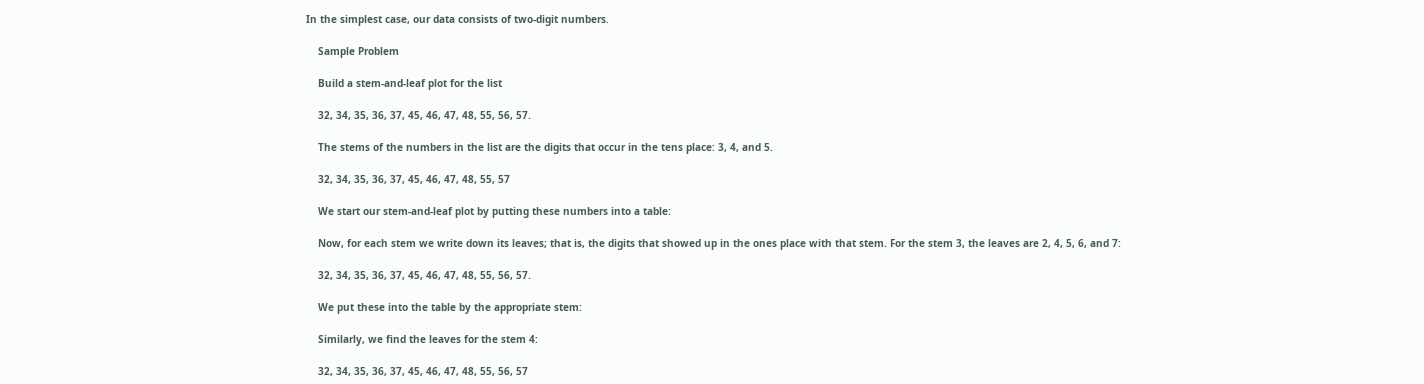In the simplest case, our data consists of two-digit numbers.

    Sample Problem

    Build a stem-and-leaf plot for the list

    32, 34, 35, 36, 37, 45, 46, 47, 48, 55, 56, 57.

    The stems of the numbers in the list are the digits that occur in the tens place: 3, 4, and 5.

    32, 34, 35, 36, 37, 45, 46, 47, 48, 55, 57

    We start our stem-and-leaf plot by putting these numbers into a table:

    Now, for each stem we write down its leaves; that is, the digits that showed up in the ones place with that stem. For the stem 3, the leaves are 2, 4, 5, 6, and 7:

    32, 34, 35, 36, 37, 45, 46, 47, 48, 55, 56, 57.

    We put these into the table by the appropriate stem:

    Similarly, we find the leaves for the stem 4:

    32, 34, 35, 36, 37, 45, 46, 47, 48, 55, 56, 57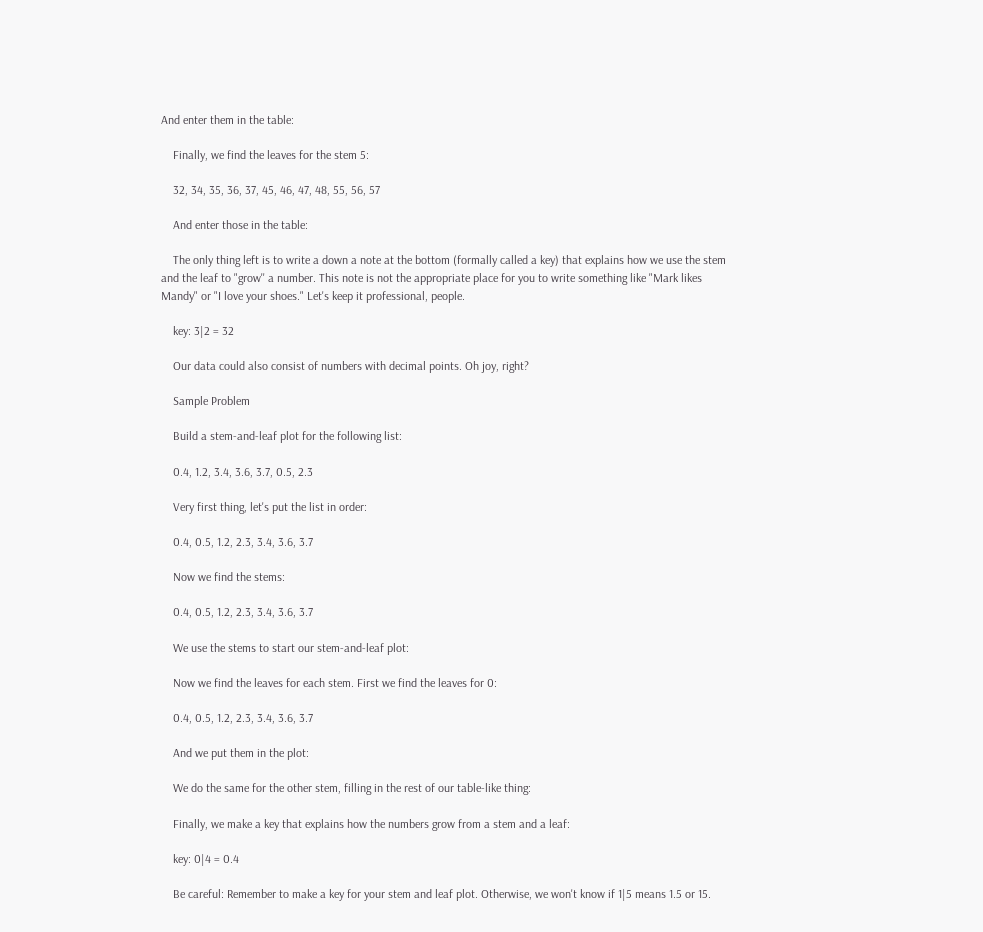And enter them in the table:

    Finally, we find the leaves for the stem 5:

    32, 34, 35, 36, 37, 45, 46, 47, 48, 55, 56, 57

    And enter those in the table:

    The only thing left is to write a down a note at the bottom (formally called a key) that explains how we use the stem and the leaf to "grow'' a number. This note is not the appropriate place for you to write something like "Mark likes Mandy" or "I love your shoes." Let's keep it professional, people.

    key: 3|2 = 32

    Our data could also consist of numbers with decimal points. Oh joy, right?

    Sample Problem

    Build a stem-and-leaf plot for the following list:

    0.4, 1.2, 3.4, 3.6, 3.7, 0.5, 2.3

    Very first thing, let's put the list in order:

    0.4, 0.5, 1.2, 2.3, 3.4, 3.6, 3.7

    Now we find the stems:

    0.4, 0.5, 1.2, 2.3, 3.4, 3.6, 3.7

    We use the stems to start our stem-and-leaf plot:

    Now we find the leaves for each stem. First we find the leaves for 0:

    0.4, 0.5, 1.2, 2.3, 3.4, 3.6, 3.7

    And we put them in the plot:

    We do the same for the other stem, filling in the rest of our table-like thing:

    Finally, we make a key that explains how the numbers grow from a stem and a leaf:

    key: 0|4 = 0.4

    Be careful: Remember to make a key for your stem and leaf plot. Otherwise, we won't know if 1|5 means 1.5 or 15.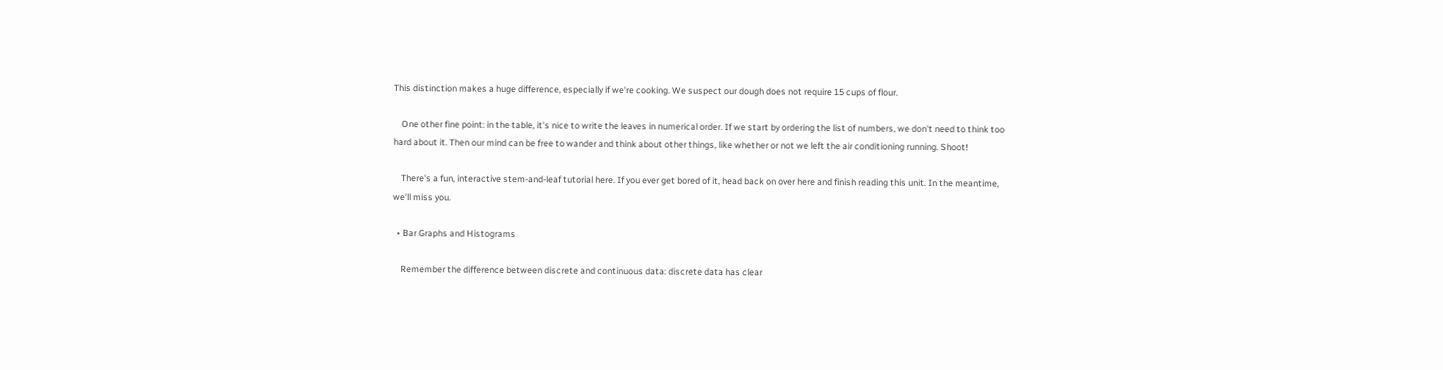This distinction makes a huge difference, especially if we're cooking. We suspect our dough does not require 15 cups of flour.

    One other fine point: in the table, it's nice to write the leaves in numerical order. If we start by ordering the list of numbers, we don't need to think too hard about it. Then our mind can be free to wander and think about other things, like whether or not we left the air conditioning running. Shoot!

    There's a fun, interactive stem-and-leaf tutorial here. If you ever get bored of it, head back on over here and finish reading this unit. In the meantime, we'll miss you.

  • Bar Graphs and Histograms

    Remember the difference between discrete and continuous data: discrete data has clear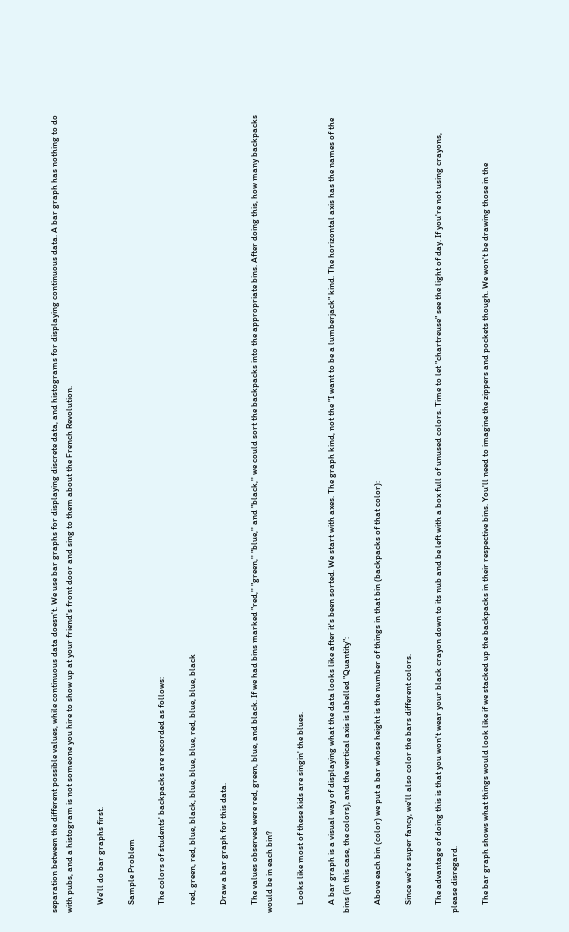separation between the different possible values, while continuous data doesn't. We use bar graphs for displaying discrete data, and histograms for displaying continuous data. A bar graph has nothing to do with pubs, and a histogram is not someone you hire to show up at your friend's front door and sing to them about the French Revolution.

    We'll do bar graphs first.

    Sample Problem

    The colors of students' backpacks are recorded as follows:

    red, green, red, blue, black, blue, blue, blue, red, blue, blue, black

    Draw a bar graph for this data.

    The values observed were red, green, blue, and black. If we had bins marked "red,'' "green,'' "blue,'' and "black,'' we could sort the backpacks into the appropriate bins. After doing this, how many backpacks would be in each bin?

    Looks like most of these kids are singin' the blues.

    A bar graph is a visual way of displaying what the data looks like after it's been sorted. We start with axes. The graph kind, not the "I want to be a lumberjack" kind. The horizontal axis has the names of the bins (in this case, the colors), and the vertical axis is labelled "Quantity":

    Above each bin (color) we put a bar whose height is the number of things in that bin (backpacks of that color):

    Since we're super fancy, we'll also color the bars different colors.

    The advantage of doing this is that you won't wear your black crayon down to its nub and be left with a box full of unused colors. Time to let "chartreuse" see the light of day. If you're not using crayons, please disregard.

    The bar graph shows what things would look like if we stacked up the backpacks in their respective bins. You'll need to imagine the zippers and pockets though. We won't be drawing those in the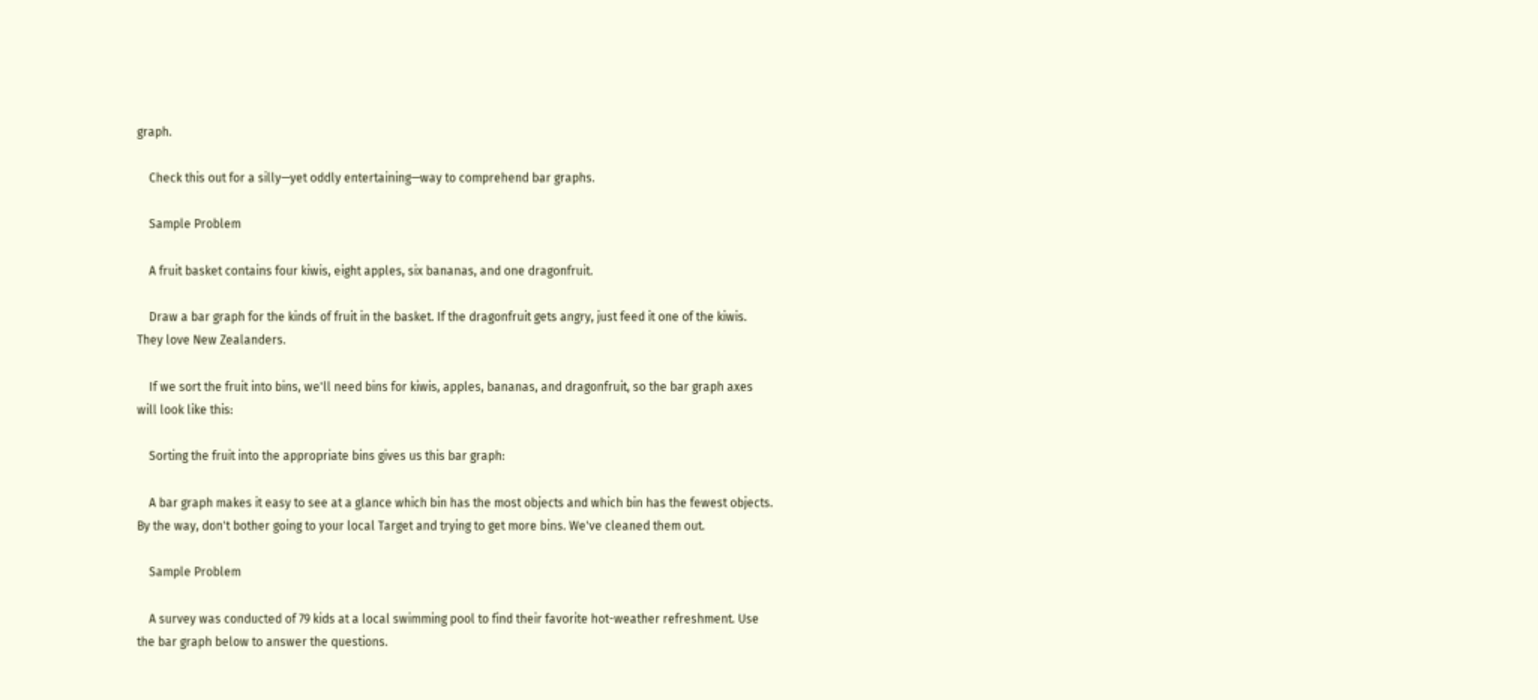graph.

    Check this out for a silly—yet oddly entertaining—way to comprehend bar graphs.

    Sample Problem

    A fruit basket contains four kiwis, eight apples, six bananas, and one dragonfruit.

    Draw a bar graph for the kinds of fruit in the basket. If the dragonfruit gets angry, just feed it one of the kiwis. They love New Zealanders.

    If we sort the fruit into bins, we'll need bins for kiwis, apples, bananas, and dragonfruit, so the bar graph axes will look like this:

    Sorting the fruit into the appropriate bins gives us this bar graph:

    A bar graph makes it easy to see at a glance which bin has the most objects and which bin has the fewest objects. By the way, don't bother going to your local Target and trying to get more bins. We've cleaned them out.

    Sample Problem

    A survey was conducted of 79 kids at a local swimming pool to find their favorite hot-weather refreshment. Use the bar graph below to answer the questions.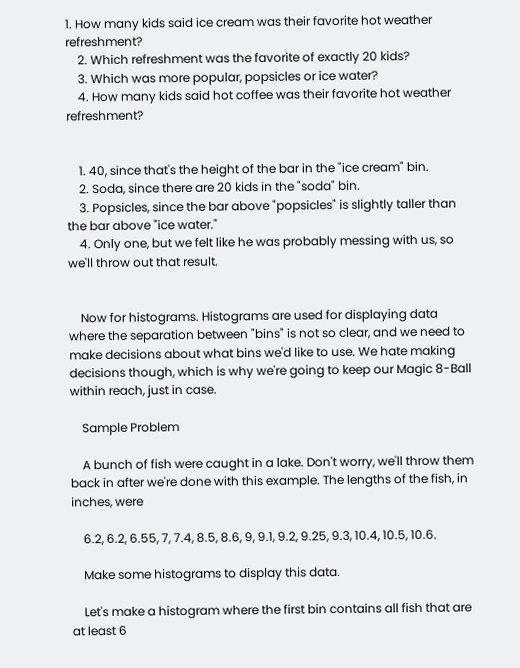1. How many kids said ice cream was their favorite hot weather refreshment?
    2. Which refreshment was the favorite of exactly 20 kids?
    3. Which was more popular, popsicles or ice water?
    4. How many kids said hot coffee was their favorite hot weather refreshment?


    1. 40, since that's the height of the bar in the "ice cream" bin.
    2. Soda, since there are 20 kids in the "soda" bin.
    3. Popsicles, since the bar above "popsicles" is slightly taller than the bar above "ice water."
    4. Only one, but we felt like he was probably messing with us, so we'll throw out that result.


    Now for histograms. Histograms are used for displaying data where the separation between "bins" is not so clear, and we need to make decisions about what bins we'd like to use. We hate making decisions though, which is why we're going to keep our Magic 8-Ball within reach, just in case.

    Sample Problem

    A bunch of fish were caught in a lake. Don't worry, we'll throw them back in after we're done with this example. The lengths of the fish, in inches, were

    6.2, 6.2, 6.55, 7, 7.4, 8.5, 8.6, 9, 9.1, 9.2, 9.25, 9.3, 10.4, 10.5, 10.6.

    Make some histograms to display this data.

    Let's make a histogram where the first bin contains all fish that are at least 6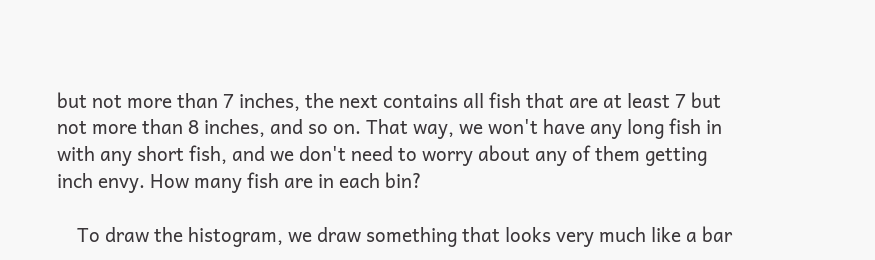but not more than 7 inches, the next contains all fish that are at least 7 but not more than 8 inches, and so on. That way, we won't have any long fish in with any short fish, and we don't need to worry about any of them getting inch envy. How many fish are in each bin?

    To draw the histogram, we draw something that looks very much like a bar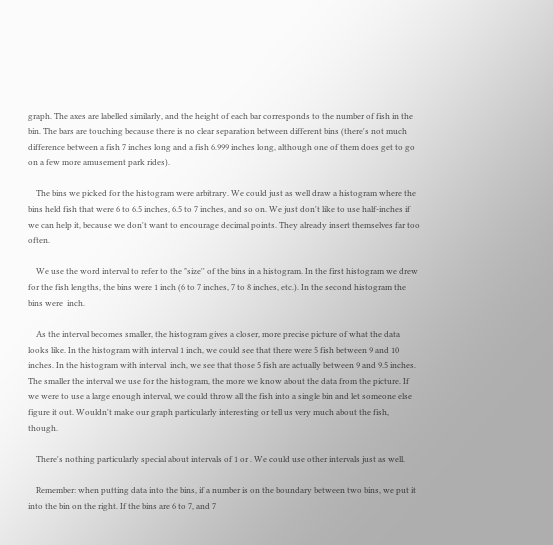graph. The axes are labelled similarly, and the height of each bar corresponds to the number of fish in the bin. The bars are touching because there is no clear separation between different bins (there's not much difference between a fish 7 inches long and a fish 6.999 inches long, although one of them does get to go on a few more amusement park rides).

    The bins we picked for the histogram were arbitrary. We could just as well draw a histogram where the bins held fish that were 6 to 6.5 inches, 6.5 to 7 inches, and so on. We just don't like to use half-inches if we can help it, because we don't want to encourage decimal points. They already insert themselves far too often.

    We use the word interval to refer to the "size'' of the bins in a histogram. In the first histogram we drew for the fish lengths, the bins were 1 inch (6 to 7 inches, 7 to 8 inches, etc.). In the second histogram the bins were  inch.

    As the interval becomes smaller, the histogram gives a closer, more precise picture of what the data looks like. In the histogram with interval 1 inch, we could see that there were 5 fish between 9 and 10 inches. In the histogram with interval  inch, we see that those 5 fish are actually between 9 and 9.5 inches. The smaller the interval we use for the histogram, the more we know about the data from the picture. If we were to use a large enough interval, we could throw all the fish into a single bin and let someone else figure it out. Wouldn't make our graph particularly interesting or tell us very much about the fish, though.

    There's nothing particularly special about intervals of 1 or . We could use other intervals just as well.

    Remember: when putting data into the bins, if a number is on the boundary between two bins, we put it into the bin on the right. If the bins are 6 to 7, and 7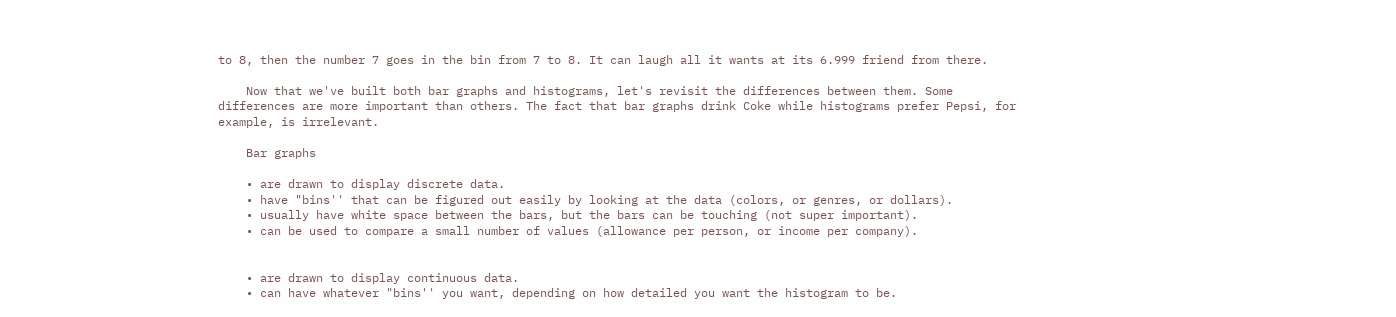to 8, then the number 7 goes in the bin from 7 to 8. It can laugh all it wants at its 6.999 friend from there.

    Now that we've built both bar graphs and histograms, let's revisit the differences between them. Some differences are more important than others. The fact that bar graphs drink Coke while histograms prefer Pepsi, for example, is irrelevant.

    Bar graphs

    • are drawn to display discrete data.
    • have "bins'' that can be figured out easily by looking at the data (colors, or genres, or dollars).
    • usually have white space between the bars, but the bars can be touching (not super important).
    • can be used to compare a small number of values (allowance per person, or income per company).


    • are drawn to display continuous data.
    • can have whatever "bins'' you want, depending on how detailed you want the histogram to be.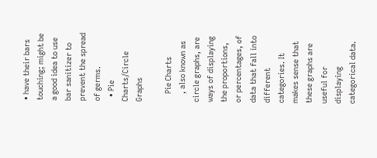• have their bars touching; might be a good idea to use bar sanitizer to prevent the spread of germs.
  • Pie Charts/Circle Graphs

    Pie Charts
    , also known as circle graphs, are ways of displaying the proportions, or percentages, of data that fall into different categories. It makes sense that these graphs are useful for displaying categorical data.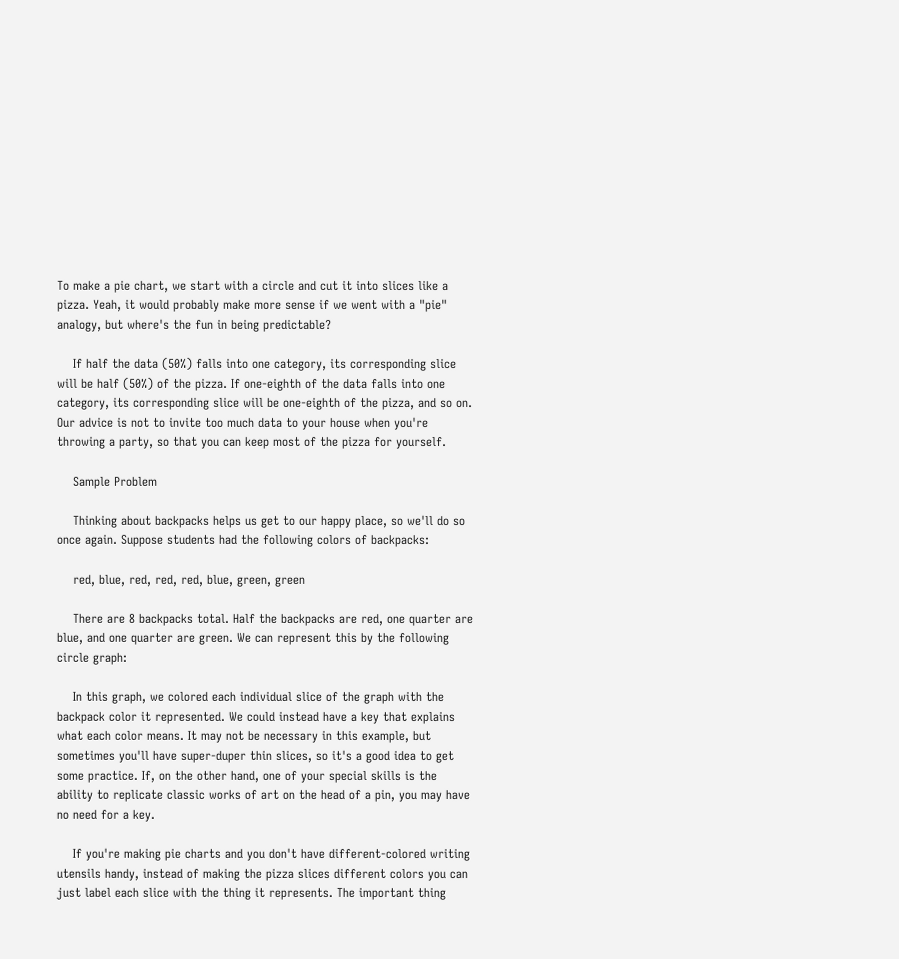To make a pie chart, we start with a circle and cut it into slices like a pizza. Yeah, it would probably make more sense if we went with a "pie" analogy, but where's the fun in being predictable?

    If half the data (50%) falls into one category, its corresponding slice will be half (50%) of the pizza. If one-eighth of the data falls into one category, its corresponding slice will be one-eighth of the pizza, and so on. Our advice is not to invite too much data to your house when you're throwing a party, so that you can keep most of the pizza for yourself.

    Sample Problem

    Thinking about backpacks helps us get to our happy place, so we'll do so once again. Suppose students had the following colors of backpacks:

    red, blue, red, red, red, blue, green, green

    There are 8 backpacks total. Half the backpacks are red, one quarter are blue, and one quarter are green. We can represent this by the following circle graph:

    In this graph, we colored each individual slice of the graph with the backpack color it represented. We could instead have a key that explains what each color means. It may not be necessary in this example, but sometimes you'll have super-duper thin slices, so it's a good idea to get some practice. If, on the other hand, one of your special skills is the ability to replicate classic works of art on the head of a pin, you may have no need for a key.

    If you're making pie charts and you don't have different-colored writing utensils handy, instead of making the pizza slices different colors you can just label each slice with the thing it represents. The important thing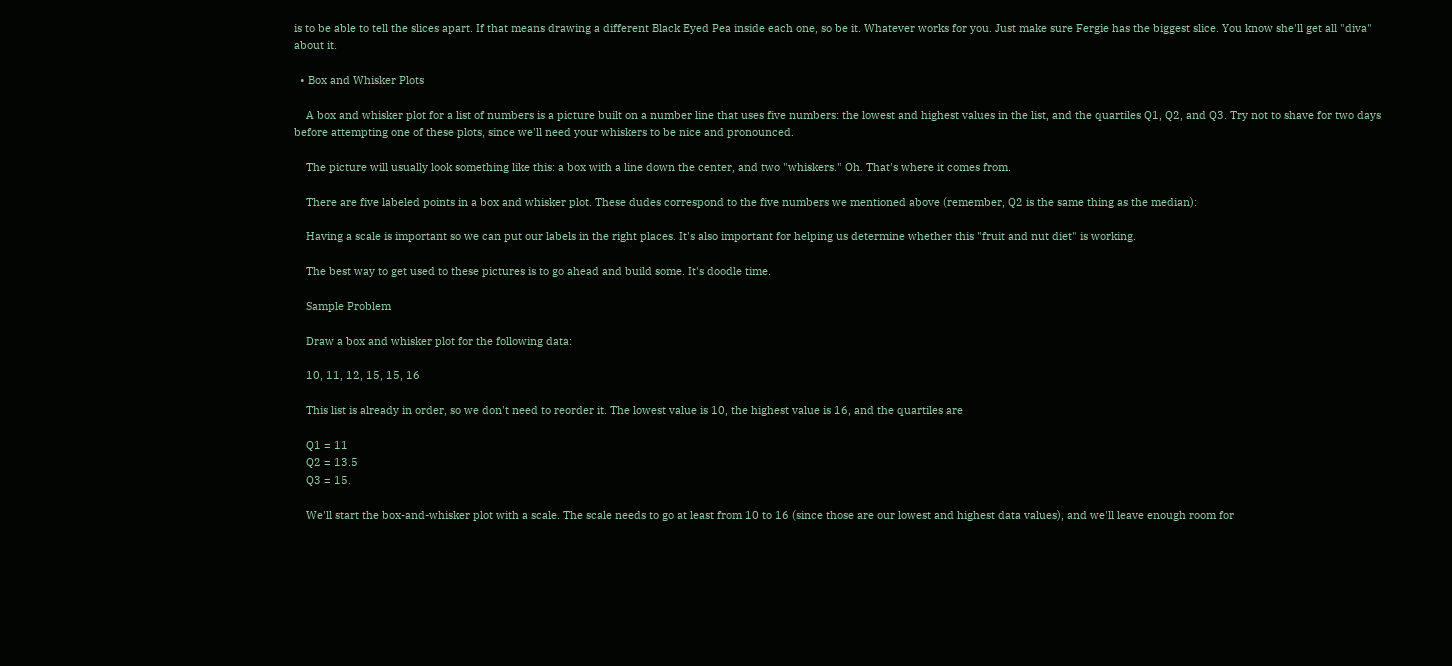is to be able to tell the slices apart. If that means drawing a different Black Eyed Pea inside each one, so be it. Whatever works for you. Just make sure Fergie has the biggest slice. You know she'll get all "diva" about it.

  • Box and Whisker Plots

    A box and whisker plot for a list of numbers is a picture built on a number line that uses five numbers: the lowest and highest values in the list, and the quartiles Q1, Q2, and Q3. Try not to shave for two days before attempting one of these plots, since we'll need your whiskers to be nice and pronounced.

    The picture will usually look something like this: a box with a line down the center, and two "whiskers." Oh. That's where it comes from.

    There are five labeled points in a box and whisker plot. These dudes correspond to the five numbers we mentioned above (remember, Q2 is the same thing as the median):

    Having a scale is important so we can put our labels in the right places. It's also important for helping us determine whether this "fruit and nut diet" is working.

    The best way to get used to these pictures is to go ahead and build some. It's doodle time.

    Sample Problem

    Draw a box and whisker plot for the following data:

    10, 11, 12, 15, 15, 16

    This list is already in order, so we don't need to reorder it. The lowest value is 10, the highest value is 16, and the quartiles are

    Q1 = 11
    Q2 = 13.5
    Q3 = 15.

    We'll start the box-and-whisker plot with a scale. The scale needs to go at least from 10 to 16 (since those are our lowest and highest data values), and we'll leave enough room for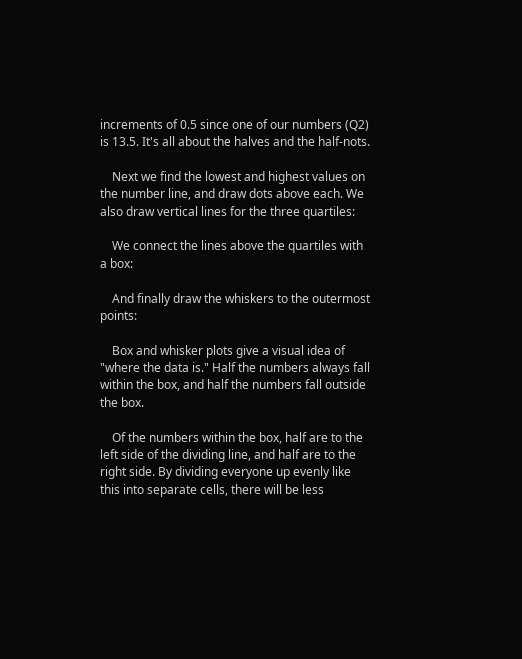increments of 0.5 since one of our numbers (Q2) is 13.5. It's all about the halves and the half-nots.

    Next we find the lowest and highest values on the number line, and draw dots above each. We also draw vertical lines for the three quartiles:

    We connect the lines above the quartiles with a box:

    And finally draw the whiskers to the outermost points:

    Box and whisker plots give a visual idea of "where the data is." Half the numbers always fall within the box, and half the numbers fall outside the box.

    Of the numbers within the box, half are to the left side of the dividing line, and half are to the right side. By dividing everyone up evenly like this into separate cells, there will be less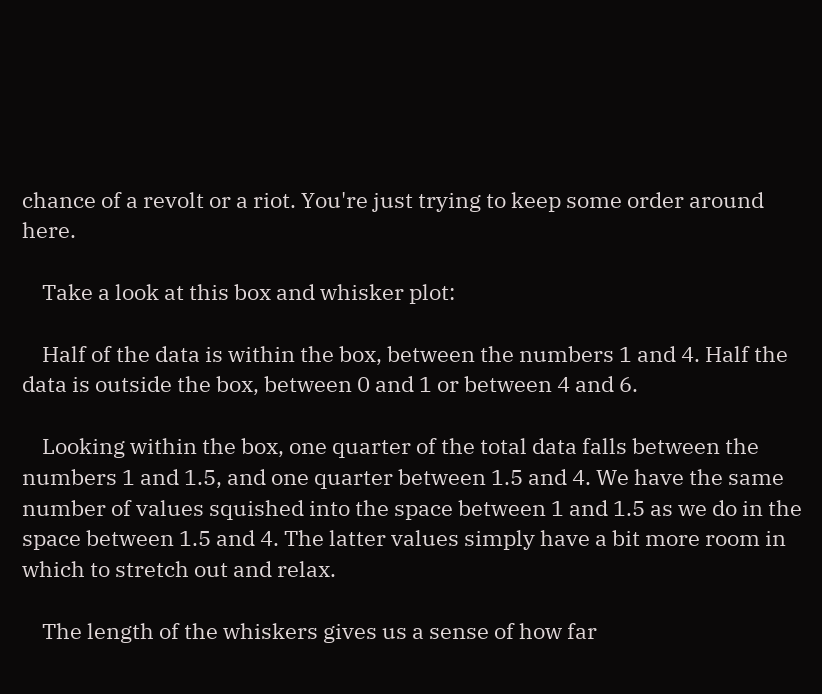chance of a revolt or a riot. You're just trying to keep some order around here.

    Take a look at this box and whisker plot:

    Half of the data is within the box, between the numbers 1 and 4. Half the data is outside the box, between 0 and 1 or between 4 and 6.

    Looking within the box, one quarter of the total data falls between the numbers 1 and 1.5, and one quarter between 1.5 and 4. We have the same number of values squished into the space between 1 and 1.5 as we do in the space between 1.5 and 4. The latter values simply have a bit more room in which to stretch out and relax.

    The length of the whiskers gives us a sense of how far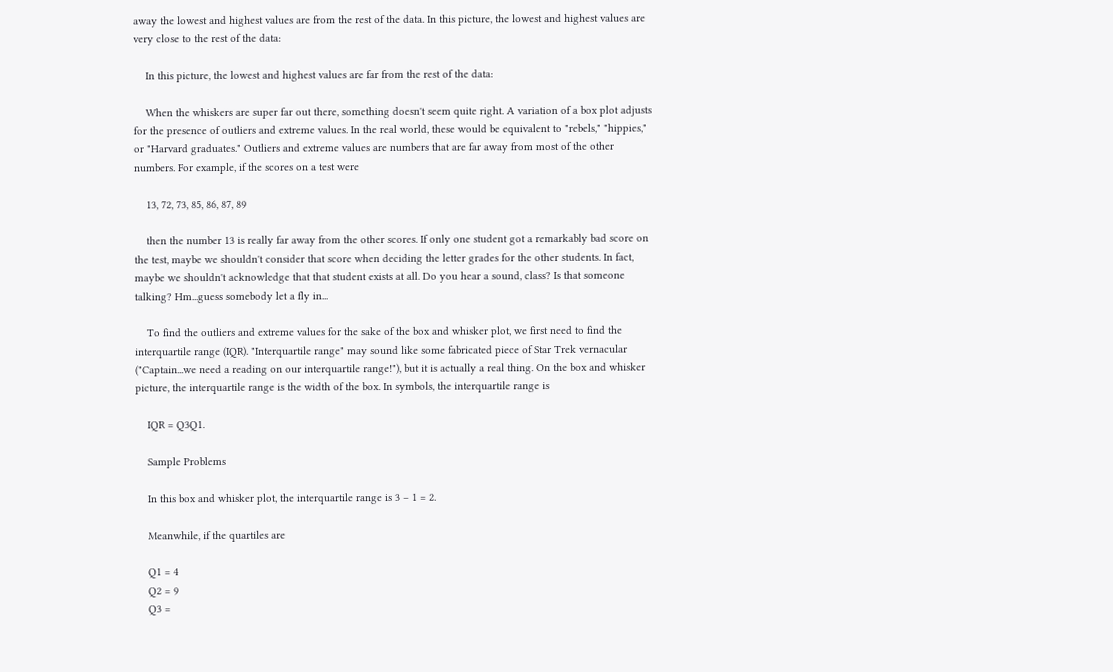away the lowest and highest values are from the rest of the data. In this picture, the lowest and highest values are very close to the rest of the data:

    In this picture, the lowest and highest values are far from the rest of the data:

    When the whiskers are super far out there, something doesn't seem quite right. A variation of a box plot adjusts for the presence of outliers and extreme values. In the real world, these would be equivalent to "rebels," "hippies," or "Harvard graduates." Outliers and extreme values are numbers that are far away from most of the other numbers. For example, if the scores on a test were

    13, 72, 73, 85, 86, 87, 89

    then the number 13 is really far away from the other scores. If only one student got a remarkably bad score on the test, maybe we shouldn't consider that score when deciding the letter grades for the other students. In fact, maybe we shouldn't acknowledge that that student exists at all. Do you hear a sound, class? Is that someone talking? Hm...guess somebody let a fly in...

    To find the outliers and extreme values for the sake of the box and whisker plot, we first need to find the interquartile range (IQR). "Interquartile range" may sound like some fabricated piece of Star Trek vernacular ("Captain...we need a reading on our interquartile range!"), but it is actually a real thing. On the box and whisker picture, the interquartile range is the width of the box. In symbols, the interquartile range is

    IQR = Q3Q1.

    Sample Problems

    In this box and whisker plot, the interquartile range is 3 – 1 = 2.

    Meanwhile, if the quartiles are

    Q1 = 4
    Q2 = 9
    Q3 =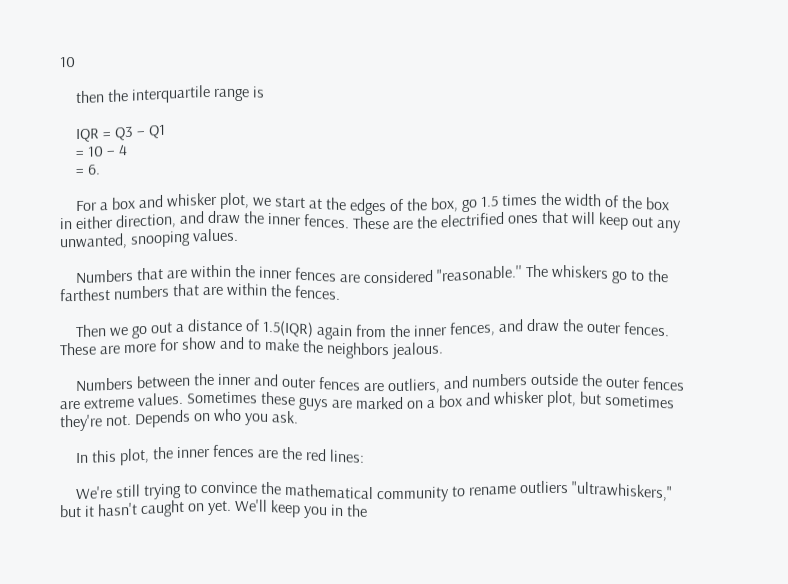10

    then the interquartile range is

    IQR = Q3 – Q1
    = 10 – 4
    = 6.

    For a box and whisker plot, we start at the edges of the box, go 1.5 times the width of the box in either direction, and draw the inner fences. These are the electrified ones that will keep out any unwanted, snooping values.

    Numbers that are within the inner fences are considered "reasonable.'' The whiskers go to the farthest numbers that are within the fences.

    Then we go out a distance of 1.5(IQR) again from the inner fences, and draw the outer fences. These are more for show and to make the neighbors jealous.

    Numbers between the inner and outer fences are outliers, and numbers outside the outer fences are extreme values. Sometimes these guys are marked on a box and whisker plot, but sometimes they're not. Depends on who you ask.

    In this plot, the inner fences are the red lines:

    We're still trying to convince the mathematical community to rename outliers "ultrawhiskers," but it hasn't caught on yet. We'll keep you in the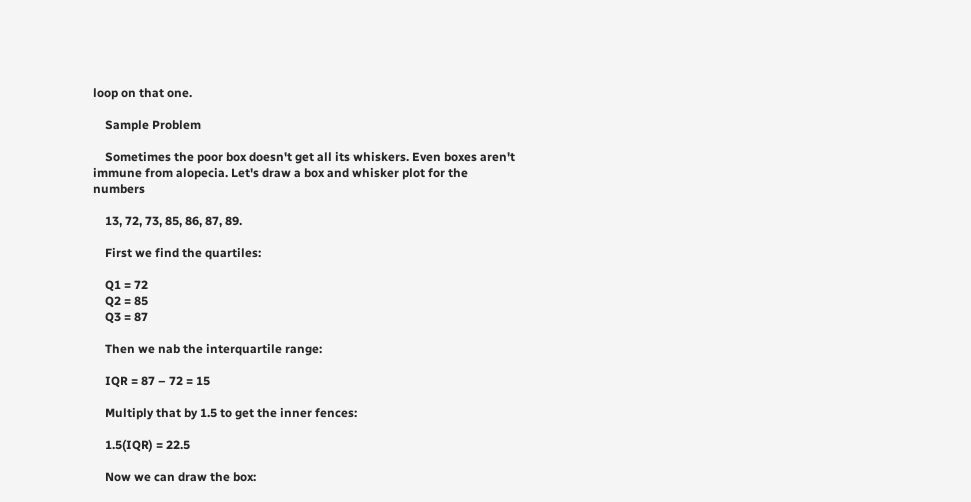loop on that one.

    Sample Problem

    Sometimes the poor box doesn't get all its whiskers. Even boxes aren't immune from alopecia. Let's draw a box and whisker plot for the numbers

    13, 72, 73, 85, 86, 87, 89.

    First we find the quartiles:

    Q1 = 72
    Q2 = 85
    Q3 = 87

    Then we nab the interquartile range:

    IQR = 87 – 72 = 15

    Multiply that by 1.5 to get the inner fences:

    1.5(IQR) = 22.5

    Now we can draw the box: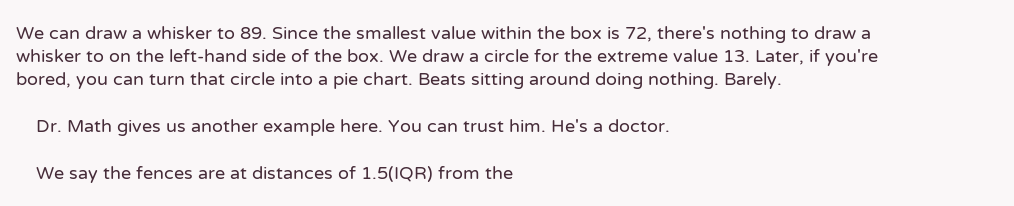We can draw a whisker to 89. Since the smallest value within the box is 72, there's nothing to draw a whisker to on the left-hand side of the box. We draw a circle for the extreme value 13. Later, if you're bored, you can turn that circle into a pie chart. Beats sitting around doing nothing. Barely.

    Dr. Math gives us another example here. You can trust him. He's a doctor.

    We say the fences are at distances of 1.5(IQR) from the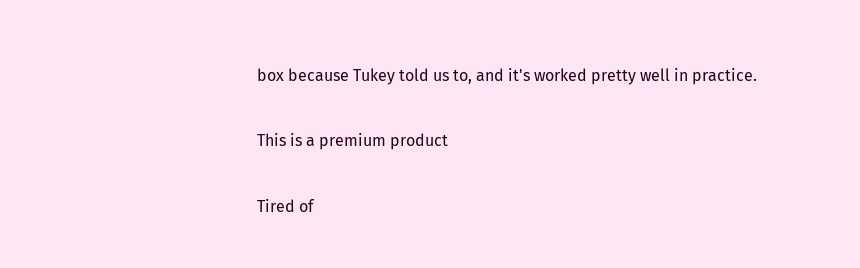box because Tukey told us to, and it's worked pretty well in practice.

This is a premium product

Tired of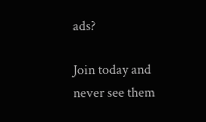ads?

Join today and never see them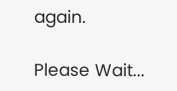again.

Please Wait...